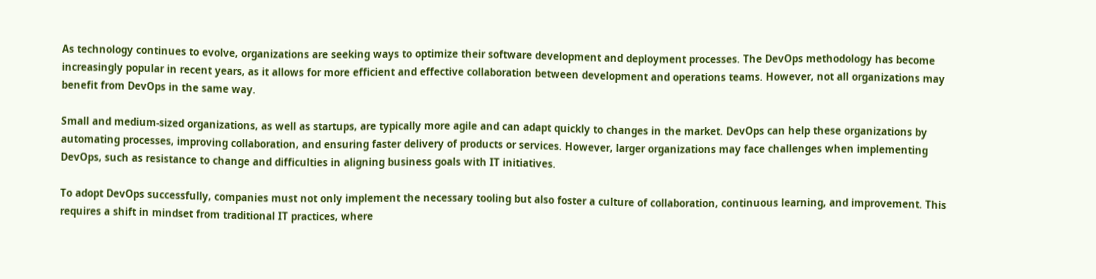As technology continues to evolve, organizations are seeking ways to optimize their software development and deployment processes. The DevOps methodology has become increasingly popular in recent years, as it allows for more efficient and effective collaboration between development and operations teams. However, not all organizations may benefit from DevOps in the same way.

Small and medium-sized organizations, as well as startups, are typically more agile and can adapt quickly to changes in the market. DevOps can help these organizations by automating processes, improving collaboration, and ensuring faster delivery of products or services. However, larger organizations may face challenges when implementing DevOps, such as resistance to change and difficulties in aligning business goals with IT initiatives.

To adopt DevOps successfully, companies must not only implement the necessary tooling but also foster a culture of collaboration, continuous learning, and improvement. This requires a shift in mindset from traditional IT practices, where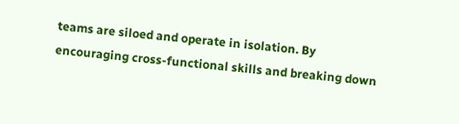teams are siloed and operate in isolation. By encouraging cross-functional skills and breaking down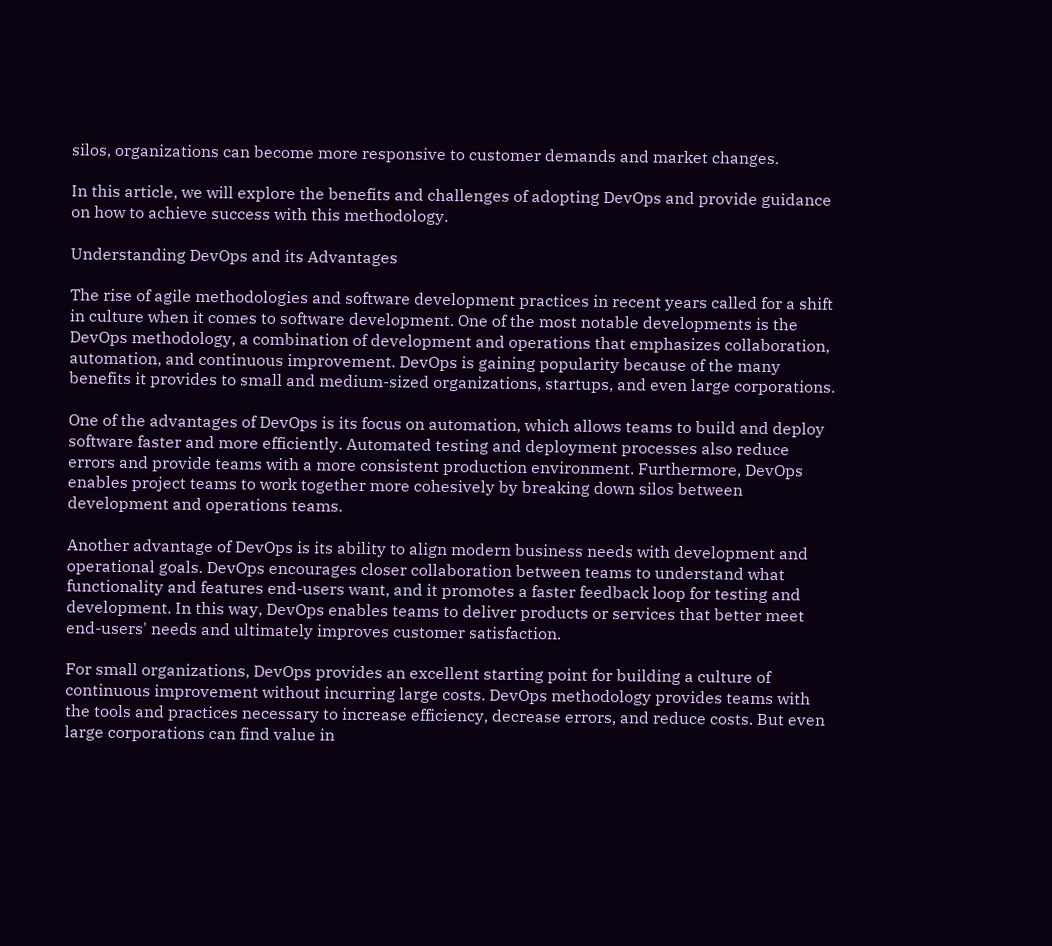silos, organizations can become more responsive to customer demands and market changes.

In this article, we will explore the benefits and challenges of adopting DevOps and provide guidance on how to achieve success with this methodology.

Understanding DevOps and its Advantages

The rise of agile methodologies and software development practices in recent years called for a shift in culture when it comes to software development. One of the most notable developments is the DevOps methodology, a combination of development and operations that emphasizes collaboration, automation, and continuous improvement. DevOps is gaining popularity because of the many benefits it provides to small and medium-sized organizations, startups, and even large corporations.

One of the advantages of DevOps is its focus on automation, which allows teams to build and deploy software faster and more efficiently. Automated testing and deployment processes also reduce errors and provide teams with a more consistent production environment. Furthermore, DevOps enables project teams to work together more cohesively by breaking down silos between development and operations teams.

Another advantage of DevOps is its ability to align modern business needs with development and operational goals. DevOps encourages closer collaboration between teams to understand what functionality and features end-users want, and it promotes a faster feedback loop for testing and development. In this way, DevOps enables teams to deliver products or services that better meet end-users' needs and ultimately improves customer satisfaction.

For small organizations, DevOps provides an excellent starting point for building a culture of continuous improvement without incurring large costs. DevOps methodology provides teams with the tools and practices necessary to increase efficiency, decrease errors, and reduce costs. But even large corporations can find value in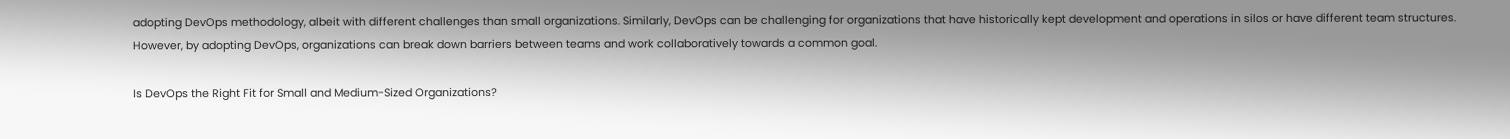adopting DevOps methodology, albeit with different challenges than small organizations. Similarly, DevOps can be challenging for organizations that have historically kept development and operations in silos or have different team structures. However, by adopting DevOps, organizations can break down barriers between teams and work collaboratively towards a common goal.

Is DevOps the Right Fit for Small and Medium-Sized Organizations?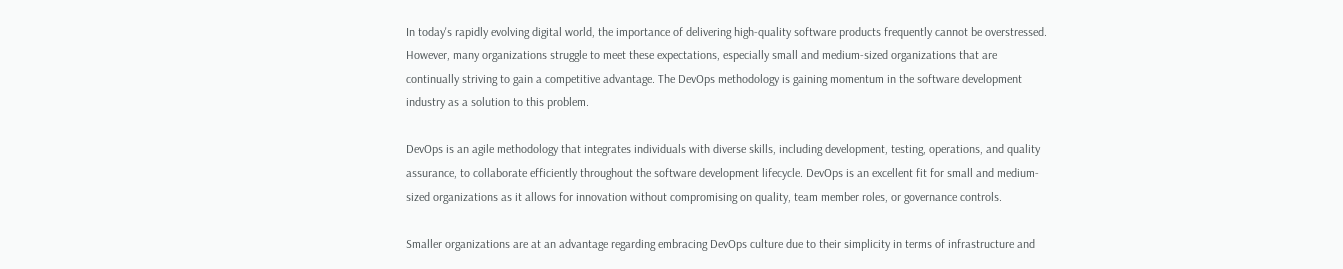In today's rapidly evolving digital world, the importance of delivering high-quality software products frequently cannot be overstressed. However, many organizations struggle to meet these expectations, especially small and medium-sized organizations that are continually striving to gain a competitive advantage. The DevOps methodology is gaining momentum in the software development industry as a solution to this problem.

DevOps is an agile methodology that integrates individuals with diverse skills, including development, testing, operations, and quality assurance, to collaborate efficiently throughout the software development lifecycle. DevOps is an excellent fit for small and medium-sized organizations as it allows for innovation without compromising on quality, team member roles, or governance controls.

Smaller organizations are at an advantage regarding embracing DevOps culture due to their simplicity in terms of infrastructure and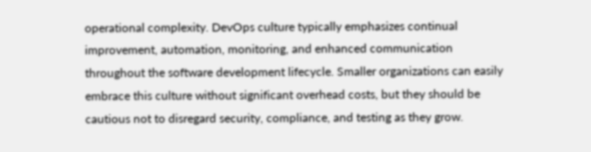operational complexity. DevOps culture typically emphasizes continual improvement, automation, monitoring, and enhanced communication throughout the software development lifecycle. Smaller organizations can easily embrace this culture without significant overhead costs, but they should be cautious not to disregard security, compliance, and testing as they grow.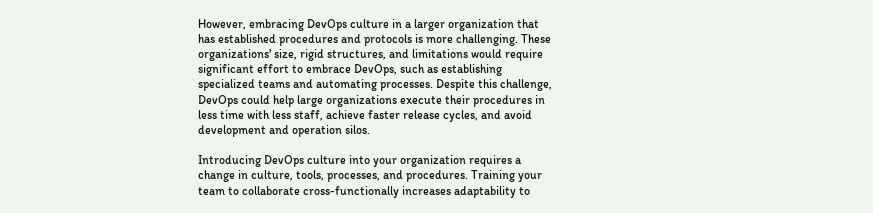However, embracing DevOps culture in a larger organization that has established procedures and protocols is more challenging. These organizations' size, rigid structures, and limitations would require significant effort to embrace DevOps, such as establishing specialized teams and automating processes. Despite this challenge, DevOps could help large organizations execute their procedures in less time with less staff, achieve faster release cycles, and avoid development and operation silos.

Introducing DevOps culture into your organization requires a change in culture, tools, processes, and procedures. Training your team to collaborate cross-functionally increases adaptability to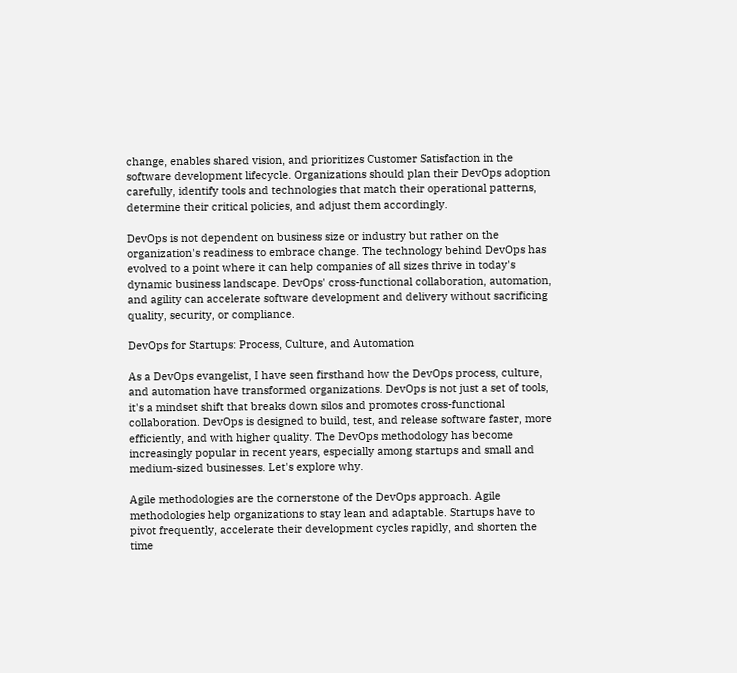change, enables shared vision, and prioritizes Customer Satisfaction in the software development lifecycle. Organizations should plan their DevOps adoption carefully, identify tools and technologies that match their operational patterns, determine their critical policies, and adjust them accordingly.

DevOps is not dependent on business size or industry but rather on the organization's readiness to embrace change. The technology behind DevOps has evolved to a point where it can help companies of all sizes thrive in today's dynamic business landscape. DevOps' cross-functional collaboration, automation, and agility can accelerate software development and delivery without sacrificing quality, security, or compliance.

DevOps for Startups: Process, Culture, and Automation

As a DevOps evangelist, I have seen firsthand how the DevOps process, culture, and automation have transformed organizations. DevOps is not just a set of tools, it's a mindset shift that breaks down silos and promotes cross-functional collaboration. DevOps is designed to build, test, and release software faster, more efficiently, and with higher quality. The DevOps methodology has become increasingly popular in recent years, especially among startups and small and medium-sized businesses. Let's explore why.

Agile methodologies are the cornerstone of the DevOps approach. Agile methodologies help organizations to stay lean and adaptable. Startups have to pivot frequently, accelerate their development cycles rapidly, and shorten the time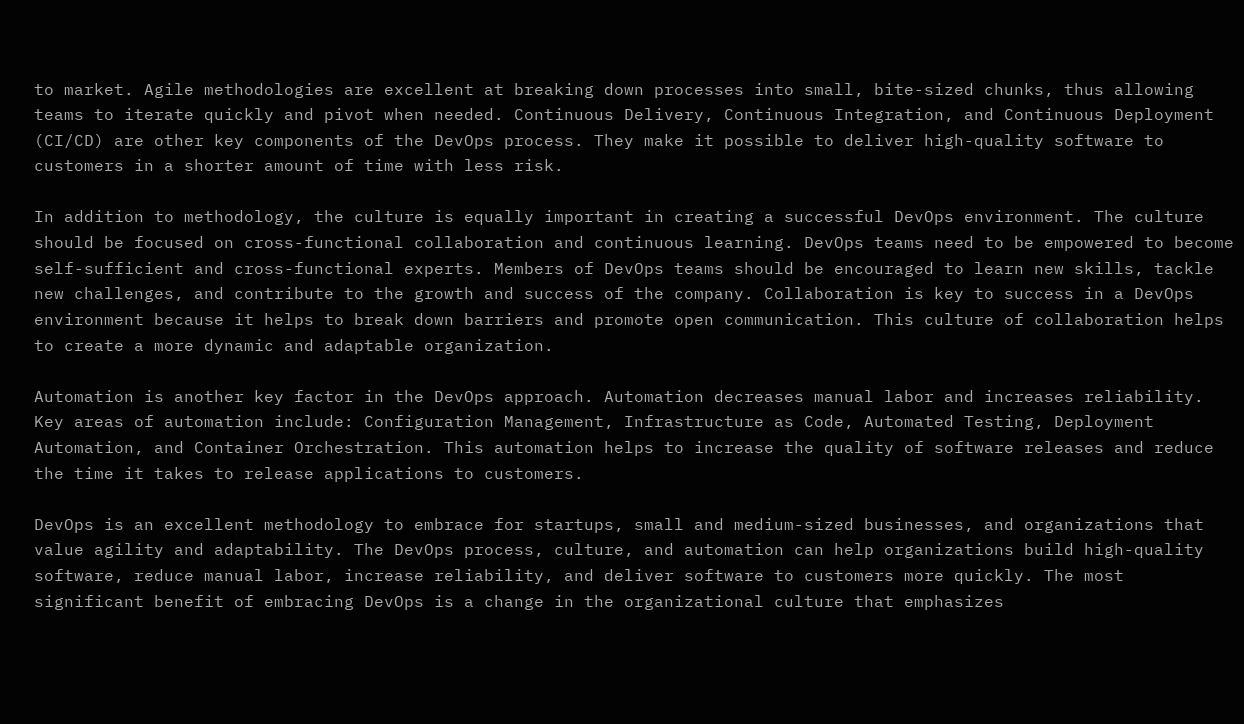to market. Agile methodologies are excellent at breaking down processes into small, bite-sized chunks, thus allowing teams to iterate quickly and pivot when needed. Continuous Delivery, Continuous Integration, and Continuous Deployment (CI/CD) are other key components of the DevOps process. They make it possible to deliver high-quality software to customers in a shorter amount of time with less risk.

In addition to methodology, the culture is equally important in creating a successful DevOps environment. The culture should be focused on cross-functional collaboration and continuous learning. DevOps teams need to be empowered to become self-sufficient and cross-functional experts. Members of DevOps teams should be encouraged to learn new skills, tackle new challenges, and contribute to the growth and success of the company. Collaboration is key to success in a DevOps environment because it helps to break down barriers and promote open communication. This culture of collaboration helps to create a more dynamic and adaptable organization.

Automation is another key factor in the DevOps approach. Automation decreases manual labor and increases reliability. Key areas of automation include: Configuration Management, Infrastructure as Code, Automated Testing, Deployment Automation, and Container Orchestration. This automation helps to increase the quality of software releases and reduce the time it takes to release applications to customers.

DevOps is an excellent methodology to embrace for startups, small and medium-sized businesses, and organizations that value agility and adaptability. The DevOps process, culture, and automation can help organizations build high-quality software, reduce manual labor, increase reliability, and deliver software to customers more quickly. The most significant benefit of embracing DevOps is a change in the organizational culture that emphasizes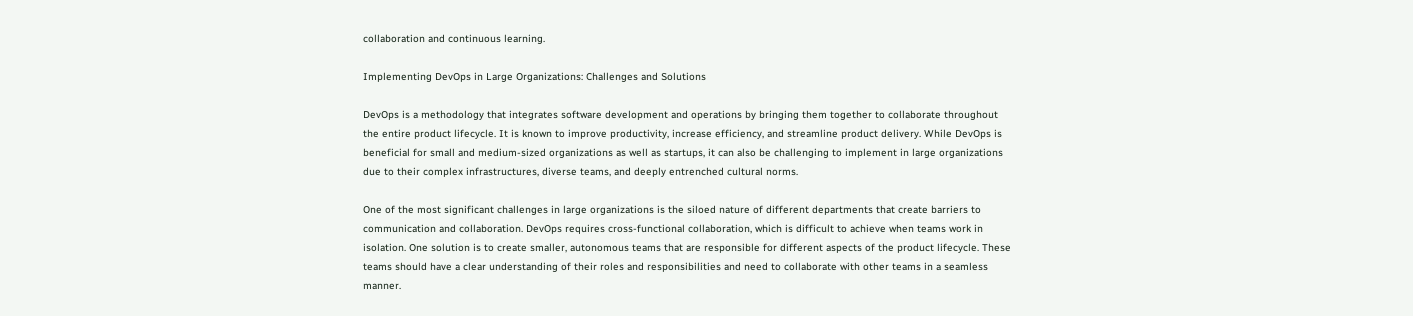collaboration and continuous learning.

Implementing DevOps in Large Organizations: Challenges and Solutions

DevOps is a methodology that integrates software development and operations by bringing them together to collaborate throughout the entire product lifecycle. It is known to improve productivity, increase efficiency, and streamline product delivery. While DevOps is beneficial for small and medium-sized organizations as well as startups, it can also be challenging to implement in large organizations due to their complex infrastructures, diverse teams, and deeply entrenched cultural norms.

One of the most significant challenges in large organizations is the siloed nature of different departments that create barriers to communication and collaboration. DevOps requires cross-functional collaboration, which is difficult to achieve when teams work in isolation. One solution is to create smaller, autonomous teams that are responsible for different aspects of the product lifecycle. These teams should have a clear understanding of their roles and responsibilities and need to collaborate with other teams in a seamless manner.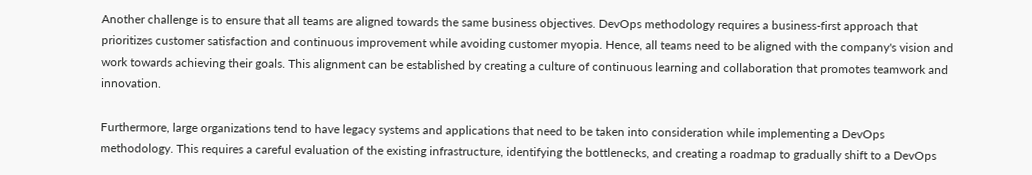Another challenge is to ensure that all teams are aligned towards the same business objectives. DevOps methodology requires a business-first approach that prioritizes customer satisfaction and continuous improvement while avoiding customer myopia. Hence, all teams need to be aligned with the company's vision and work towards achieving their goals. This alignment can be established by creating a culture of continuous learning and collaboration that promotes teamwork and innovation.

Furthermore, large organizations tend to have legacy systems and applications that need to be taken into consideration while implementing a DevOps methodology. This requires a careful evaluation of the existing infrastructure, identifying the bottlenecks, and creating a roadmap to gradually shift to a DevOps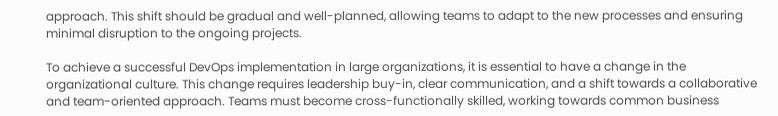approach. This shift should be gradual and well-planned, allowing teams to adapt to the new processes and ensuring minimal disruption to the ongoing projects.

To achieve a successful DevOps implementation in large organizations, it is essential to have a change in the organizational culture. This change requires leadership buy-in, clear communication, and a shift towards a collaborative and team-oriented approach. Teams must become cross-functionally skilled, working towards common business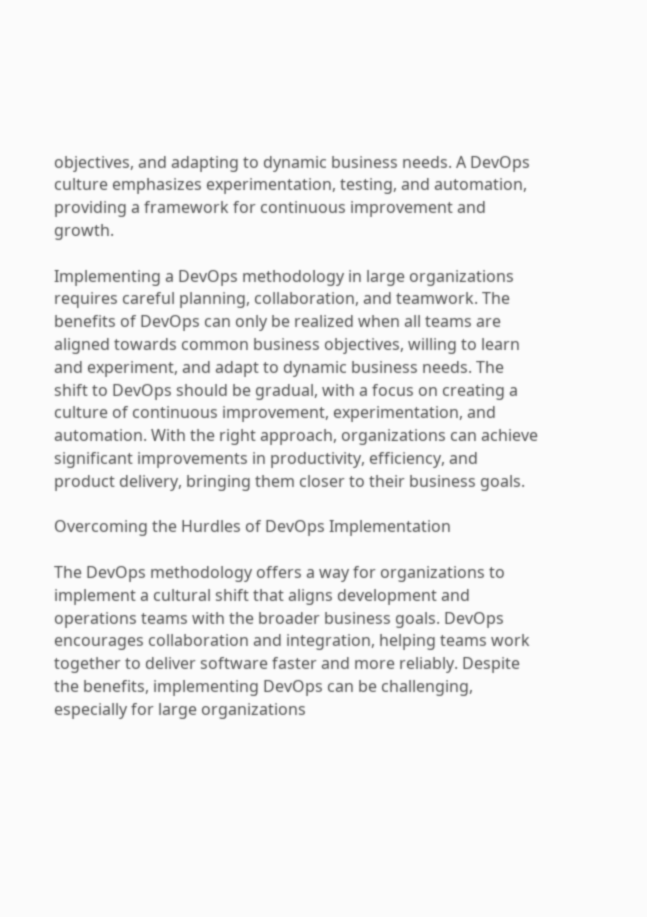objectives, and adapting to dynamic business needs. A DevOps culture emphasizes experimentation, testing, and automation, providing a framework for continuous improvement and growth.

Implementing a DevOps methodology in large organizations requires careful planning, collaboration, and teamwork. The benefits of DevOps can only be realized when all teams are aligned towards common business objectives, willing to learn and experiment, and adapt to dynamic business needs. The shift to DevOps should be gradual, with a focus on creating a culture of continuous improvement, experimentation, and automation. With the right approach, organizations can achieve significant improvements in productivity, efficiency, and product delivery, bringing them closer to their business goals.

Overcoming the Hurdles of DevOps Implementation

The DevOps methodology offers a way for organizations to implement a cultural shift that aligns development and operations teams with the broader business goals. DevOps encourages collaboration and integration, helping teams work together to deliver software faster and more reliably. Despite the benefits, implementing DevOps can be challenging, especially for large organizations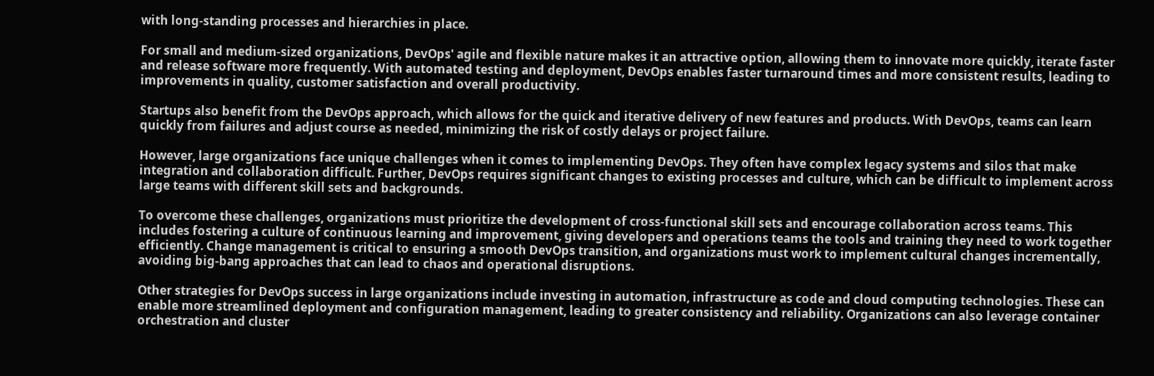with long-standing processes and hierarchies in place.

For small and medium-sized organizations, DevOps' agile and flexible nature makes it an attractive option, allowing them to innovate more quickly, iterate faster and release software more frequently. With automated testing and deployment, DevOps enables faster turnaround times and more consistent results, leading to improvements in quality, customer satisfaction and overall productivity.

Startups also benefit from the DevOps approach, which allows for the quick and iterative delivery of new features and products. With DevOps, teams can learn quickly from failures and adjust course as needed, minimizing the risk of costly delays or project failure.

However, large organizations face unique challenges when it comes to implementing DevOps. They often have complex legacy systems and silos that make integration and collaboration difficult. Further, DevOps requires significant changes to existing processes and culture, which can be difficult to implement across large teams with different skill sets and backgrounds.

To overcome these challenges, organizations must prioritize the development of cross-functional skill sets and encourage collaboration across teams. This includes fostering a culture of continuous learning and improvement, giving developers and operations teams the tools and training they need to work together efficiently. Change management is critical to ensuring a smooth DevOps transition, and organizations must work to implement cultural changes incrementally, avoiding big-bang approaches that can lead to chaos and operational disruptions.

Other strategies for DevOps success in large organizations include investing in automation, infrastructure as code and cloud computing technologies. These can enable more streamlined deployment and configuration management, leading to greater consistency and reliability. Organizations can also leverage container orchestration and cluster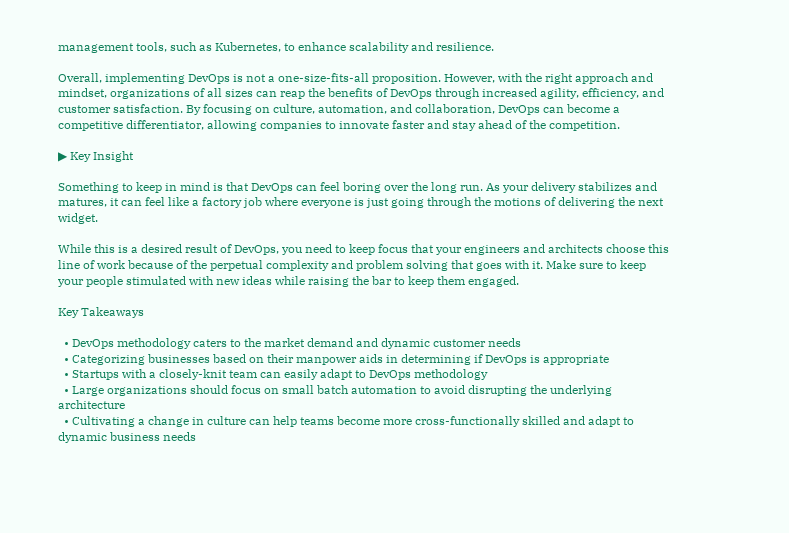management tools, such as Kubernetes, to enhance scalability and resilience.

Overall, implementing DevOps is not a one-size-fits-all proposition. However, with the right approach and mindset, organizations of all sizes can reap the benefits of DevOps through increased agility, efficiency, and customer satisfaction. By focusing on culture, automation, and collaboration, DevOps can become a competitive differentiator, allowing companies to innovate faster and stay ahead of the competition.

▶ Key Insight

Something to keep in mind is that DevOps can feel boring over the long run. As your delivery stabilizes and matures, it can feel like a factory job where everyone is just going through the motions of delivering the next widget.

While this is a desired result of DevOps, you need to keep focus that your engineers and architects choose this line of work because of the perpetual complexity and problem solving that goes with it. Make sure to keep your people stimulated with new ideas while raising the bar to keep them engaged.

Key Takeaways

  • DevOps methodology caters to the market demand and dynamic customer needs
  • Categorizing businesses based on their manpower aids in determining if DevOps is appropriate
  • Startups with a closely-knit team can easily adapt to DevOps methodology
  • Large organizations should focus on small batch automation to avoid disrupting the underlying architecture
  • Cultivating a change in culture can help teams become more cross-functionally skilled and adapt to dynamic business needs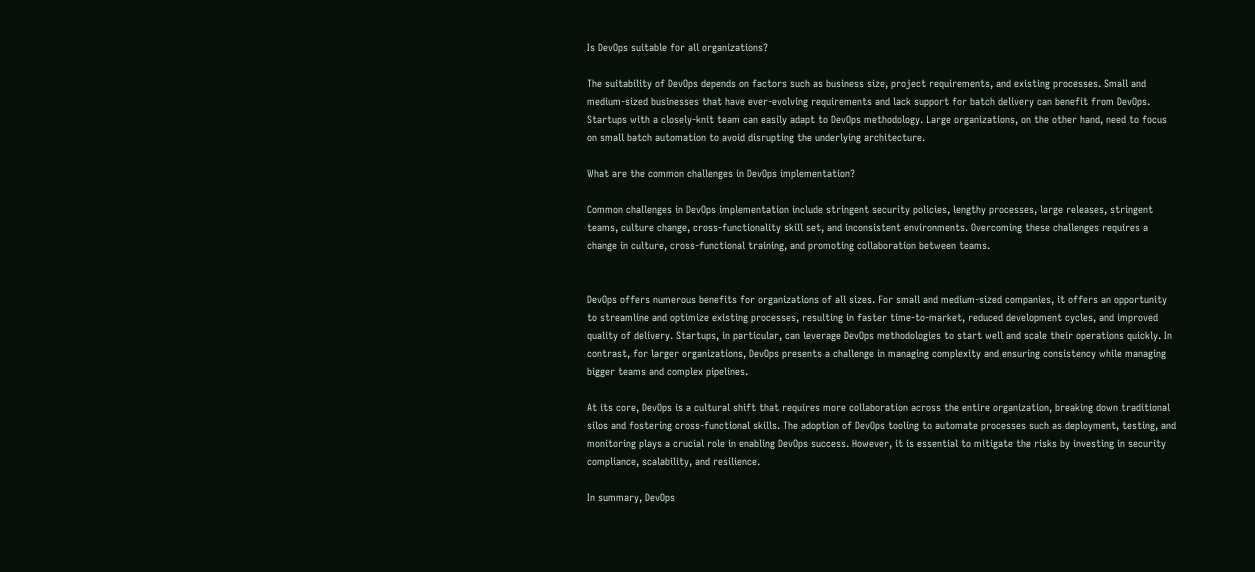Is DevOps suitable for all organizations?

The suitability of DevOps depends on factors such as business size, project requirements, and existing processes. Small and medium-sized businesses that have ever-evolving requirements and lack support for batch delivery can benefit from DevOps. Startups with a closely-knit team can easily adapt to DevOps methodology. Large organizations, on the other hand, need to focus on small batch automation to avoid disrupting the underlying architecture.

What are the common challenges in DevOps implementation?

Common challenges in DevOps implementation include stringent security policies, lengthy processes, large releases, stringent teams, culture change, cross-functionality skill set, and inconsistent environments. Overcoming these challenges requires a change in culture, cross-functional training, and promoting collaboration between teams.


DevOps offers numerous benefits for organizations of all sizes. For small and medium-sized companies, it offers an opportunity to streamline and optimize existing processes, resulting in faster time-to-market, reduced development cycles, and improved quality of delivery. Startups, in particular, can leverage DevOps methodologies to start well and scale their operations quickly. In contrast, for larger organizations, DevOps presents a challenge in managing complexity and ensuring consistency while managing bigger teams and complex pipelines.

At its core, DevOps is a cultural shift that requires more collaboration across the entire organization, breaking down traditional silos and fostering cross-functional skills. The adoption of DevOps tooling to automate processes such as deployment, testing, and monitoring plays a crucial role in enabling DevOps success. However, it is essential to mitigate the risks by investing in security compliance, scalability, and resilience.

In summary, DevOps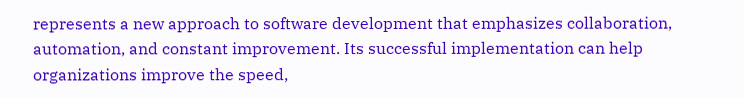represents a new approach to software development that emphasizes collaboration, automation, and constant improvement. Its successful implementation can help organizations improve the speed,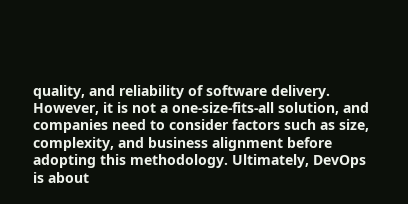quality, and reliability of software delivery. However, it is not a one-size-fits-all solution, and companies need to consider factors such as size, complexity, and business alignment before adopting this methodology. Ultimately, DevOps is about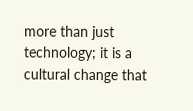more than just technology; it is a cultural change that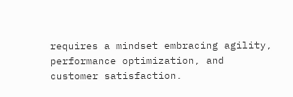requires a mindset embracing agility, performance optimization, and customer satisfaction.